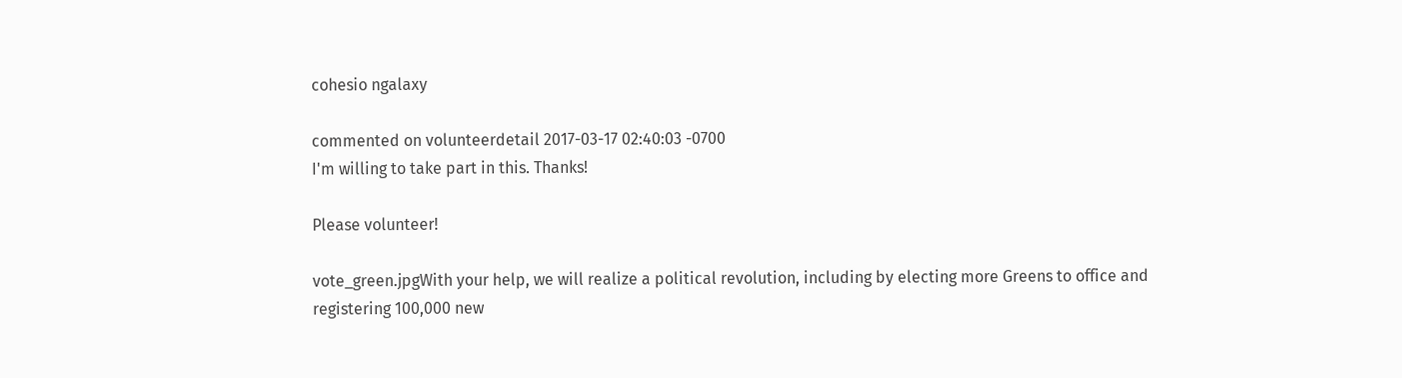cohesio ngalaxy

commented on volunteerdetail 2017-03-17 02:40:03 -0700
I'm willing to take part in this. Thanks!

Please volunteer!

vote_green.jpgWith your help, we will realize a political revolution, including by electing more Greens to office and registering 100,000 new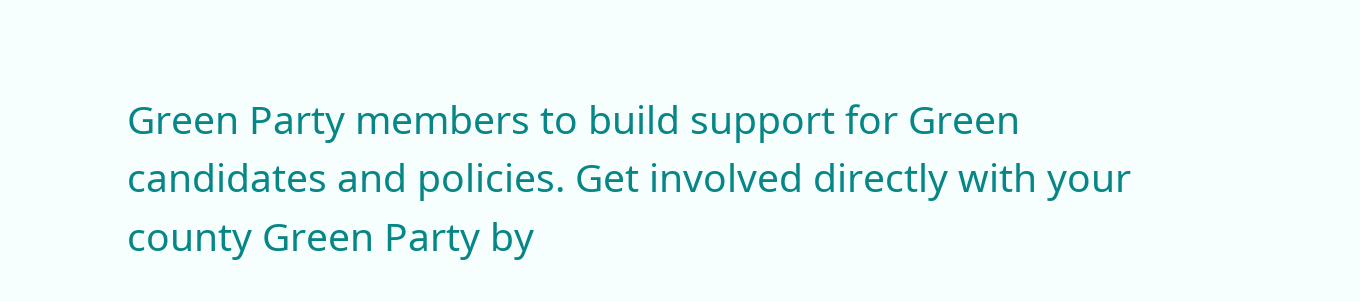Green Party members to build support for Green candidates and policies. Get involved directly with your county Green Party by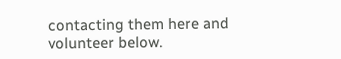contacting them here and volunteer below.